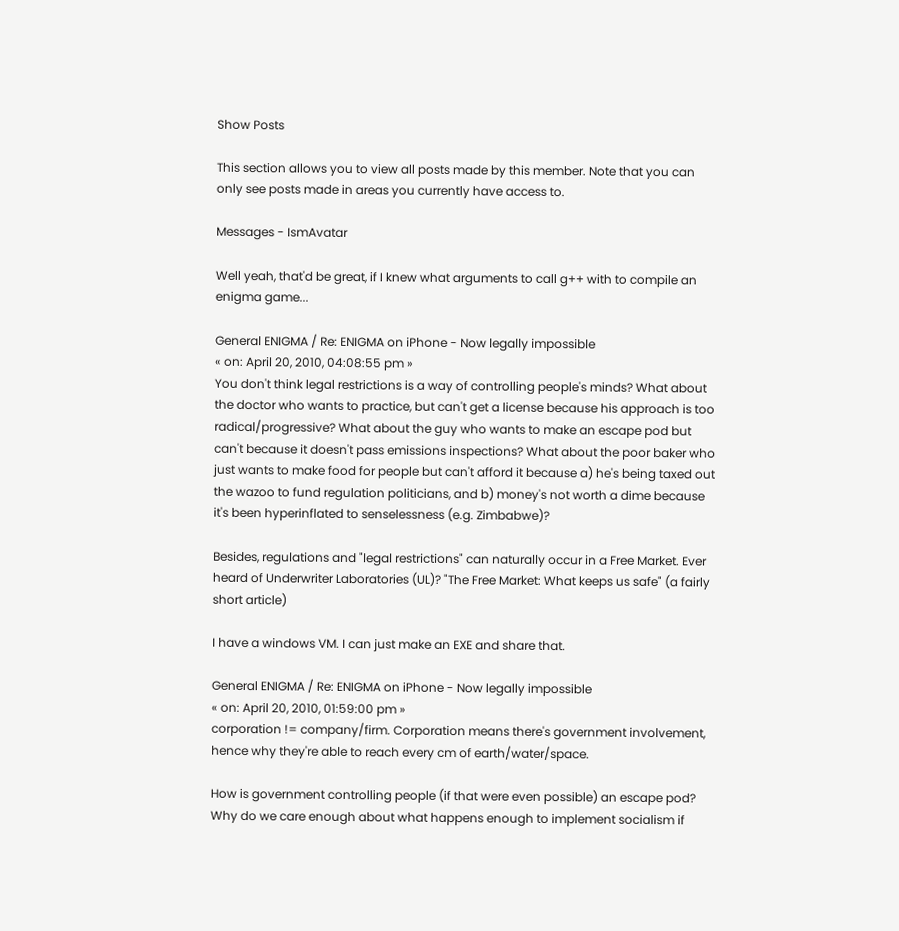Show Posts

This section allows you to view all posts made by this member. Note that you can only see posts made in areas you currently have access to.

Messages - IsmAvatar

Well yeah, that'd be great, if I knew what arguments to call g++ with to compile an enigma game...

General ENIGMA / Re: ENIGMA on iPhone - Now legally impossible
« on: April 20, 2010, 04:08:55 pm »
You don't think legal restrictions is a way of controlling people's minds? What about the doctor who wants to practice, but can't get a license because his approach is too radical/progressive? What about the guy who wants to make an escape pod but can't because it doesn't pass emissions inspections? What about the poor baker who just wants to make food for people but can't afford it because a) he's being taxed out the wazoo to fund regulation politicians, and b) money's not worth a dime because it's been hyperinflated to senselessness (e.g. Zimbabwe)?

Besides, regulations and "legal restrictions" can naturally occur in a Free Market. Ever heard of Underwriter Laboratories (UL)? "The Free Market: What keeps us safe" (a fairly short article)

I have a windows VM. I can just make an EXE and share that.

General ENIGMA / Re: ENIGMA on iPhone - Now legally impossible
« on: April 20, 2010, 01:59:00 pm »
corporation != company/firm. Corporation means there's government involvement, hence why they're able to reach every cm of earth/water/space.

How is government controlling people (if that were even possible) an escape pod? Why do we care enough about what happens enough to implement socialism if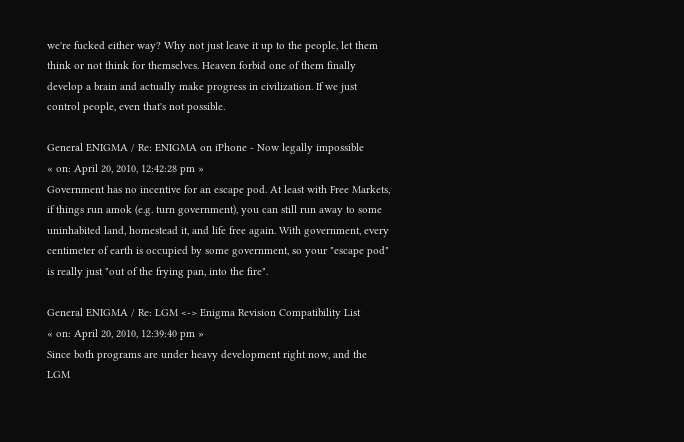we're fucked either way? Why not just leave it up to the people, let them think or not think for themselves. Heaven forbid one of them finally develop a brain and actually make progress in civilization. If we just control people, even that's not possible.

General ENIGMA / Re: ENIGMA on iPhone - Now legally impossible
« on: April 20, 2010, 12:42:28 pm »
Government has no incentive for an escape pod. At least with Free Markets, if things run amok (e.g. turn government), you can still run away to some uninhabited land, homestead it, and life free again. With government, every centimeter of earth is occupied by some government, so your "escape pod" is really just "out of the frying pan, into the fire".

General ENIGMA / Re: LGM <-> Enigma Revision Compatibility List
« on: April 20, 2010, 12:39:40 pm »
Since both programs are under heavy development right now, and the LGM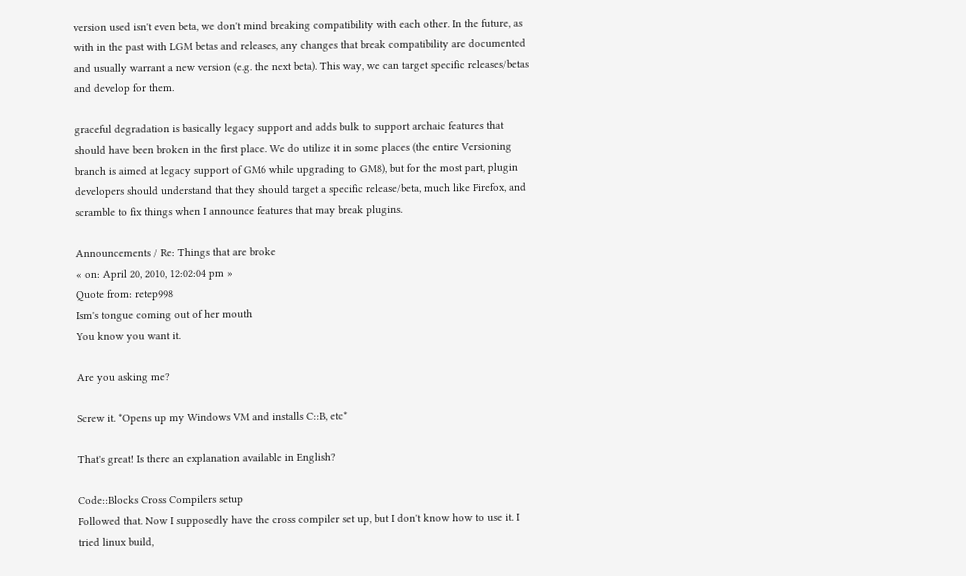version used isn't even beta, we don't mind breaking compatibility with each other. In the future, as with in the past with LGM betas and releases, any changes that break compatibility are documented and usually warrant a new version (e.g. the next beta). This way, we can target specific releases/betas and develop for them.

graceful degradation is basically legacy support and adds bulk to support archaic features that should have been broken in the first place. We do utilize it in some places (the entire Versioning branch is aimed at legacy support of GM6 while upgrading to GM8), but for the most part, plugin developers should understand that they should target a specific release/beta, much like Firefox, and scramble to fix things when I announce features that may break plugins.

Announcements / Re: Things that are broke
« on: April 20, 2010, 12:02:04 pm »
Quote from: retep998
Ism's tongue coming out of her mouth
You know you want it.

Are you asking me?

Screw it. *Opens up my Windows VM and installs C::B, etc*

That's great! Is there an explanation available in English?

Code::Blocks Cross Compilers setup
Followed that. Now I supposedly have the cross compiler set up, but I don't know how to use it. I tried linux build,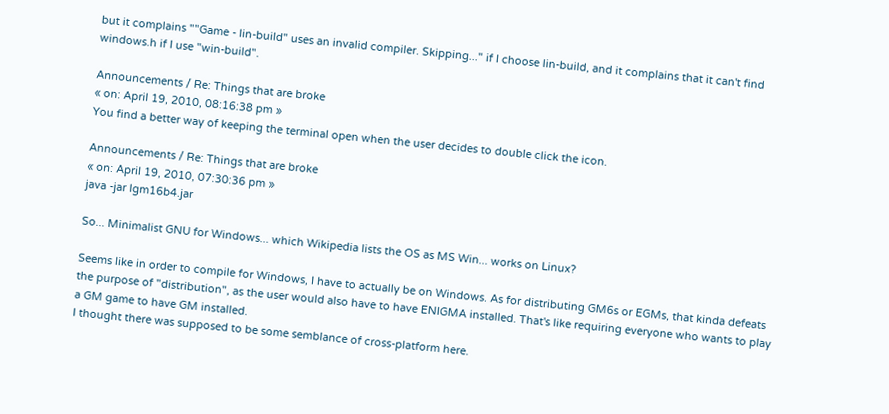but it complains ""Game - lin-build" uses an invalid compiler. Skipping..." if I choose lin-build, and it complains that it can't find windows.h if I use "win-build".

Announcements / Re: Things that are broke
« on: April 19, 2010, 08:16:38 pm »
You find a better way of keeping the terminal open when the user decides to double click the icon.

Announcements / Re: Things that are broke
« on: April 19, 2010, 07:30:36 pm »
java -jar lgm16b4.jar

So... Minimalist GNU for Windows... which Wikipedia lists the OS as MS Win... works on Linux?

Seems like in order to compile for Windows, I have to actually be on Windows. As for distributing GM6s or EGMs, that kinda defeats the purpose of "distribution", as the user would also have to have ENIGMA installed. That's like requiring everyone who wants to play a GM game to have GM installed.
I thought there was supposed to be some semblance of cross-platform here.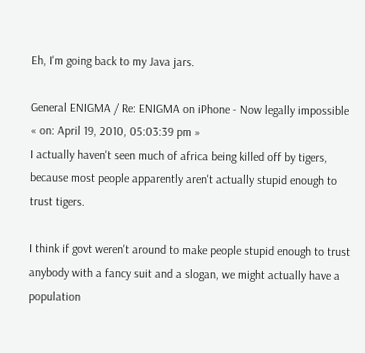Eh, I'm going back to my Java jars.

General ENIGMA / Re: ENIGMA on iPhone - Now legally impossible
« on: April 19, 2010, 05:03:39 pm »
I actually haven't seen much of africa being killed off by tigers, because most people apparently aren't actually stupid enough to trust tigers.

I think if govt weren't around to make people stupid enough to trust anybody with a fancy suit and a slogan, we might actually have a population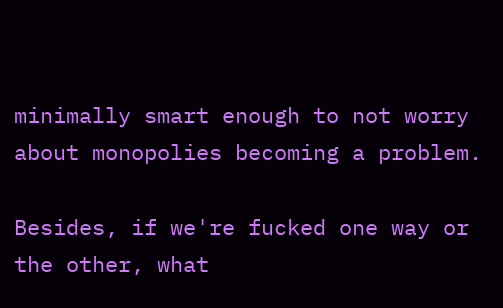minimally smart enough to not worry about monopolies becoming a problem.

Besides, if we're fucked one way or the other, what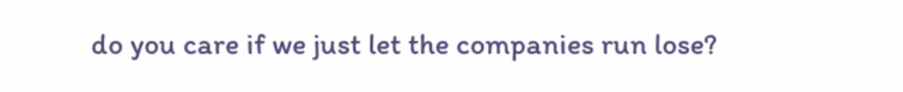do you care if we just let the companies run lose?